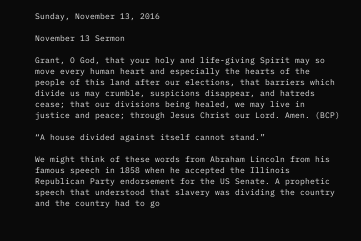Sunday, November 13, 2016

November 13 Sermon

Grant, O God, that your holy and life-giving Spirit may so move every human heart and especially the hearts of the people of this land after our elections, that barriers which divide us may crumble, suspicions disappear, and hatreds cease; that our divisions being healed, we may live in justice and peace; through Jesus Christ our Lord. Amen. (BCP)

“A house divided against itself cannot stand.”

We might think of these words from Abraham Lincoln from his famous speech in 1858 when he accepted the Illinois Republican Party endorsement for the US Senate. A prophetic speech that understood that slavery was dividing the country and the country had to go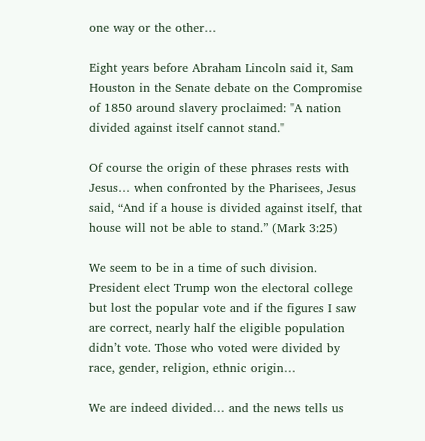one way or the other…

Eight years before Abraham Lincoln said it, Sam Houston in the Senate debate on the Compromise of 1850 around slavery proclaimed: "A nation divided against itself cannot stand."

Of course the origin of these phrases rests with Jesus… when confronted by the Pharisees, Jesus said, “And if a house is divided against itself, that house will not be able to stand.” (Mark 3:25)

We seem to be in a time of such division. President elect Trump won the electoral college but lost the popular vote and if the figures I saw are correct, nearly half the eligible population didn’t vote. Those who voted were divided by race, gender, religion, ethnic origin…

We are indeed divided… and the news tells us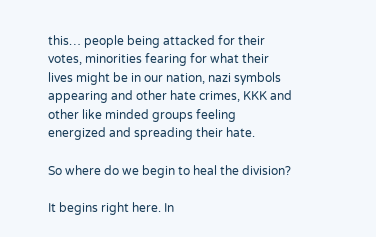this… people being attacked for their votes, minorities fearing for what their lives might be in our nation, nazi symbols appearing and other hate crimes, KKK and other like minded groups feeling energized and spreading their hate.

So where do we begin to heal the division?

It begins right here. In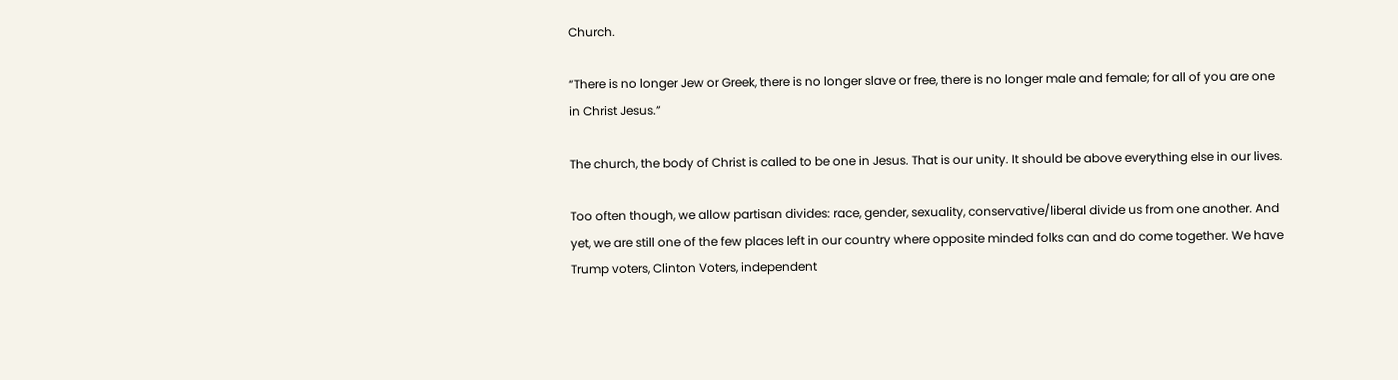Church.

“There is no longer Jew or Greek, there is no longer slave or free, there is no longer male and female; for all of you are one in Christ Jesus.”

The church, the body of Christ is called to be one in Jesus. That is our unity. It should be above everything else in our lives.

Too often though, we allow partisan divides: race, gender, sexuality, conservative/liberal divide us from one another. And yet, we are still one of the few places left in our country where opposite minded folks can and do come together. We have Trump voters, Clinton Voters, independent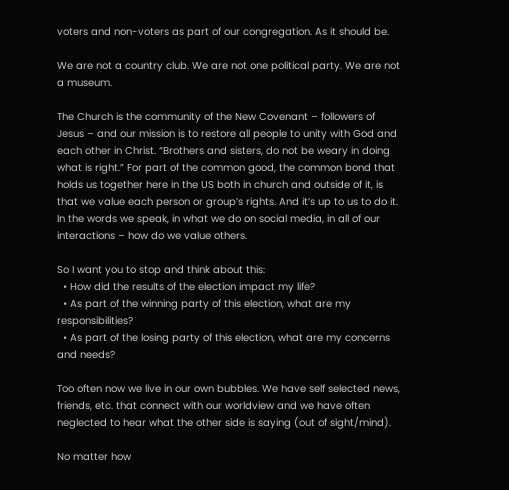voters and non-voters as part of our congregation. As it should be.

We are not a country club. We are not one political party. We are not a museum.

The Church is the community of the New Covenant – followers of Jesus – and our mission is to restore all people to unity with God and each other in Christ. “Brothers and sisters, do not be weary in doing what is right.” For part of the common good, the common bond that holds us together here in the US both in church and outside of it, is that we value each person or group’s rights. And it’s up to us to do it. In the words we speak, in what we do on social media, in all of our interactions – how do we value others.

So I want you to stop and think about this:
  • How did the results of the election impact my life?
  • As part of the winning party of this election, what are my responsibilities?
  • As part of the losing party of this election, what are my concerns and needs?

Too often now we live in our own bubbles. We have self selected news, friends, etc. that connect with our worldview and we have often neglected to hear what the other side is saying (out of sight/mind).

No matter how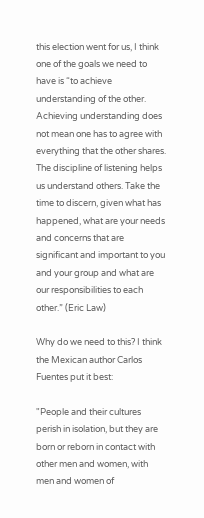this election went for us, I think one of the goals we need to have is “to achieve understanding of the other. Achieving understanding does not mean one has to agree with everything that the other shares. The discipline of listening helps us understand others. Take the time to discern, given what has happened, what are your needs and concerns that are significant and important to you and your group and what are our responsibilities to each other.” (Eric Law)

Why do we need to this? I think the Mexican author Carlos Fuentes put it best:

"People and their cultures perish in isolation, but they are born or reborn in contact with other men and women, with men and women of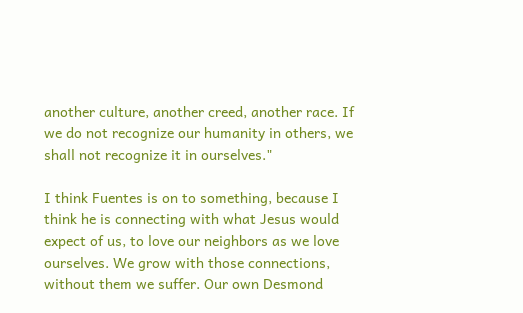another culture, another creed, another race. If we do not recognize our humanity in others, we shall not recognize it in ourselves."

I think Fuentes is on to something, because I think he is connecting with what Jesus would expect of us, to love our neighbors as we love ourselves. We grow with those connections, without them we suffer. Our own Desmond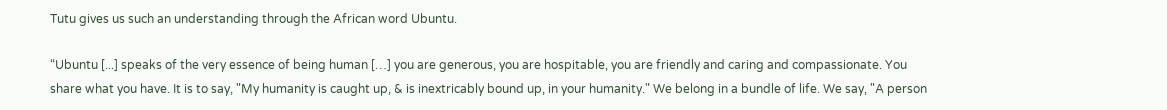Tutu gives us such an understanding through the African word Ubuntu.

“Ubuntu [...] speaks of the very essence of being human […] you are generous, you are hospitable, you are friendly and caring and compassionate. You share what you have. It is to say, "My humanity is caught up, & is inextricably bound up, in your humanity." We belong in a bundle of life. We say, "A person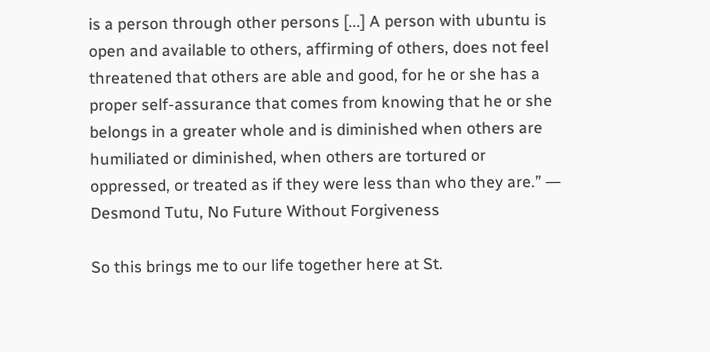is a person through other persons [...] A person with ubuntu is open and available to others, affirming of others, does not feel threatened that others are able and good, for he or she has a proper self-assurance that comes from knowing that he or she belongs in a greater whole and is diminished when others are humiliated or diminished, when others are tortured or oppressed, or treated as if they were less than who they are.” ― Desmond Tutu, No Future Without Forgiveness

So this brings me to our life together here at St.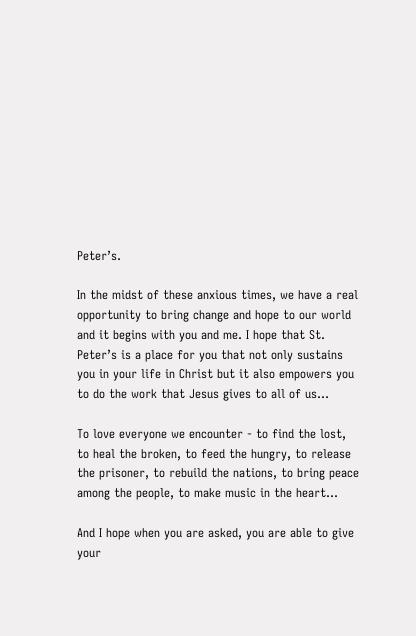Peter’s.

In the midst of these anxious times, we have a real opportunity to bring change and hope to our world and it begins with you and me. I hope that St. Peter’s is a place for you that not only sustains you in your life in Christ but it also empowers you to do the work that Jesus gives to all of us…

To love everyone we encounter - to find the lost, to heal the broken, to feed the hungry, to release the prisoner, to rebuild the nations, to bring peace among the people, to make music in the heart…

And I hope when you are asked, you are able to give your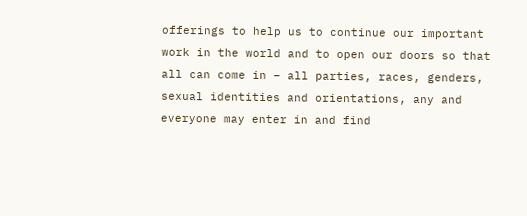offerings to help us to continue our important work in the world and to open our doors so that all can come in – all parties, races, genders, sexual identities and orientations, any and everyone may enter in and find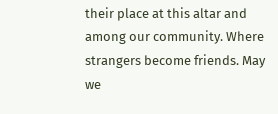their place at this altar and among our community. Where strangers become friends. May we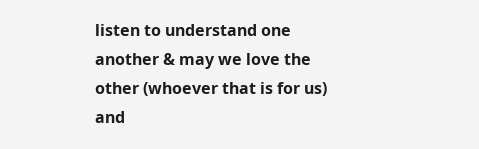listen to understand one another & may we love the other (whoever that is for us) and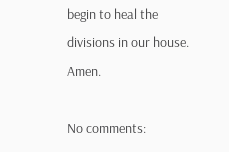begin to heal the divisions in our house. Amen.

No comments: